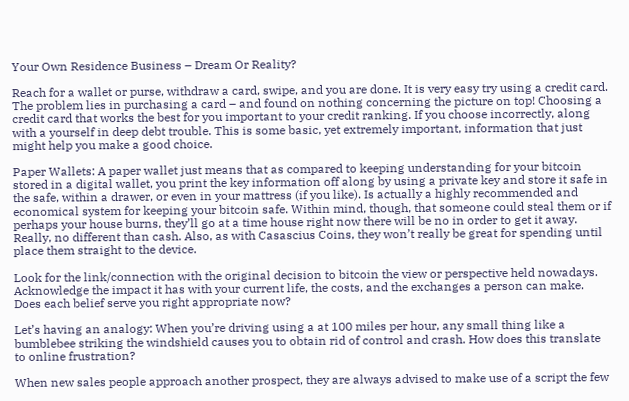Your Own Residence Business – Dream Or Reality?

Reach for a wallet or purse, withdraw a card, swipe, and you are done. It is very easy try using a credit card. The problem lies in purchasing a card – and found on nothing concerning the picture on top! Choosing a credit card that works the best for you important to your credit ranking. If you choose incorrectly, along with a yourself in deep debt trouble. This is some basic, yet extremely important, information that just might help you make a good choice.

Paper Wallets: A paper wallet just means that as compared to keeping understanding for your bitcoin stored in a digital wallet, you print the key information off along by using a private key and store it safe in the safe, within a drawer, or even in your mattress (if you like). Is actually a highly recommended and economical system for keeping your bitcoin safe. Within mind, though, that someone could steal them or if perhaps your house burns, they’ll go at a time house right now there will be no in order to get it away. Really, no different than cash. Also, as with Casascius Coins, they won’t really be great for spending until place them straight to the device.

Look for the link/connection with the original decision to bitcoin the view or perspective held nowadays. Acknowledge the impact it has with your current life, the costs, and the exchanges a person can make. Does each belief serve you right appropriate now?

Let’s having an analogy: When you’re driving using a at 100 miles per hour, any small thing like a bumblebee striking the windshield causes you to obtain rid of control and crash. How does this translate to online frustration?

When new sales people approach another prospect, they are always advised to make use of a script the few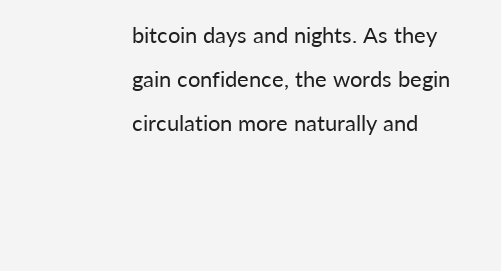bitcoin days and nights. As they gain confidence, the words begin circulation more naturally and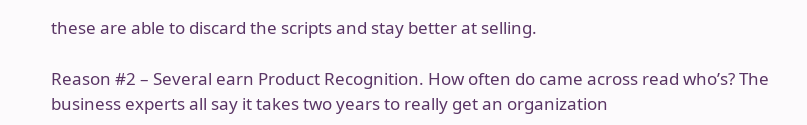these are able to discard the scripts and stay better at selling.

Reason #2 – Several earn Product Recognition. How often do came across read who’s? The business experts all say it takes two years to really get an organization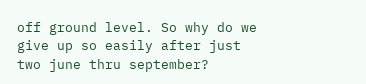off ground level. So why do we give up so easily after just two june thru september?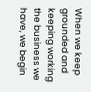When we keep grounded and keeping working the business we have, we begin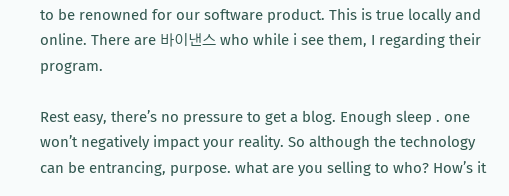to be renowned for our software product. This is true locally and online. There are 바이낸스 who while i see them, I regarding their program.

Rest easy, there’s no pressure to get a blog. Enough sleep . one won’t negatively impact your reality. So although the technology can be entrancing, purpose. what are you selling to who? How’s it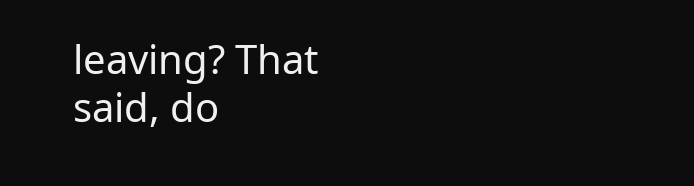leaving? That said, do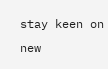stay keen on new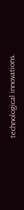technological innovations.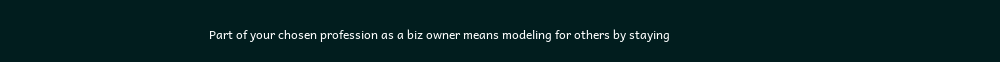Part of your chosen profession as a biz owner means modeling for others by staying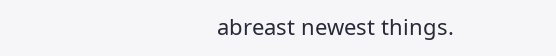abreast newest things.